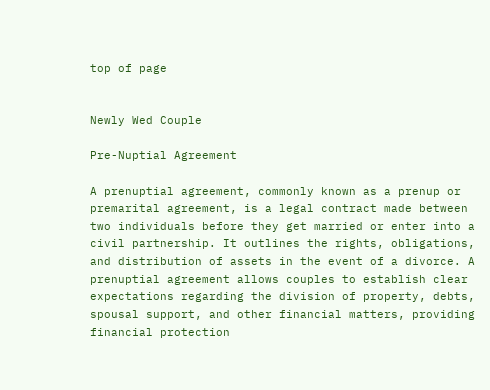top of page


Newly Wed Couple

Pre-Nuptial Agreement

A prenuptial agreement, commonly known as a prenup or premarital agreement, is a legal contract made between two individuals before they get married or enter into a civil partnership. It outlines the rights, obligations, and distribution of assets in the event of a divorce. A prenuptial agreement allows couples to establish clear expectations regarding the division of property, debts, spousal support, and other financial matters, providing financial protection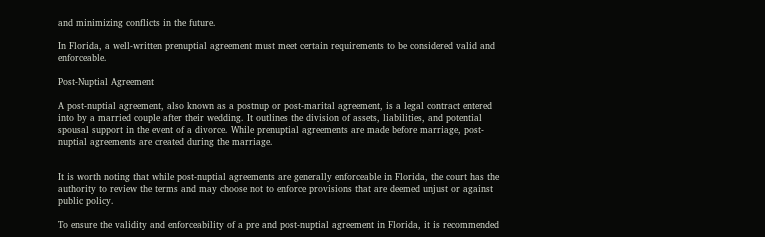and minimizing conflicts in the future.

In Florida, a well-written prenuptial agreement must meet certain requirements to be considered valid and enforceable.

Post-Nuptial Agreement

A post-nuptial agreement, also known as a postnup or post-marital agreement, is a legal contract entered into by a married couple after their wedding. It outlines the division of assets, liabilities, and potential spousal support in the event of a divorce. While prenuptial agreements are made before marriage, post-nuptial agreements are created during the marriage.


It is worth noting that while post-nuptial agreements are generally enforceable in Florida, the court has the authority to review the terms and may choose not to enforce provisions that are deemed unjust or against public policy.

To ensure the validity and enforceability of a pre and post-nuptial agreement in Florida, it is recommended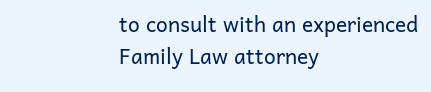to consult with an experienced Family Law attorney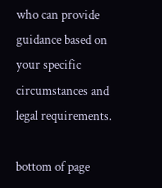who can provide guidance based on your specific circumstances and legal requirements.

bottom of page